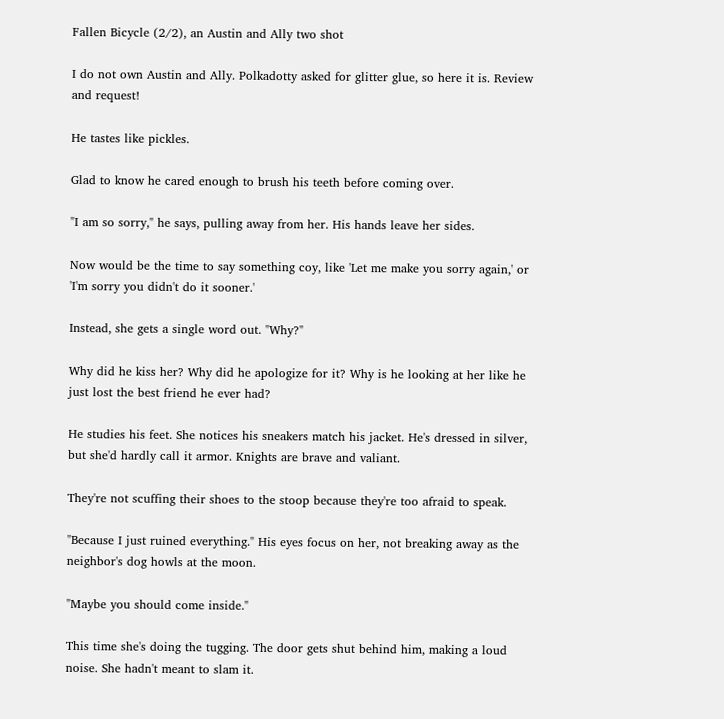Fallen Bicycle (2/2), an Austin and Ally two shot

I do not own Austin and Ally. Polkadotty asked for glitter glue, so here it is. Review and request!

He tastes like pickles.

Glad to know he cared enough to brush his teeth before coming over.

"I am so sorry," he says, pulling away from her. His hands leave her sides.

Now would be the time to say something coy, like 'Let me make you sorry again,' or 'I'm sorry you didn't do it sooner.'

Instead, she gets a single word out. "Why?"

Why did he kiss her? Why did he apologize for it? Why is he looking at her like he just lost the best friend he ever had?

He studies his feet. She notices his sneakers match his jacket. He's dressed in silver, but she'd hardly call it armor. Knights are brave and valiant.

They're not scuffing their shoes to the stoop because they're too afraid to speak.

"Because I just ruined everything." His eyes focus on her, not breaking away as the neighbor's dog howls at the moon.

"Maybe you should come inside."

This time she's doing the tugging. The door gets shut behind him, making a loud noise. She hadn't meant to slam it.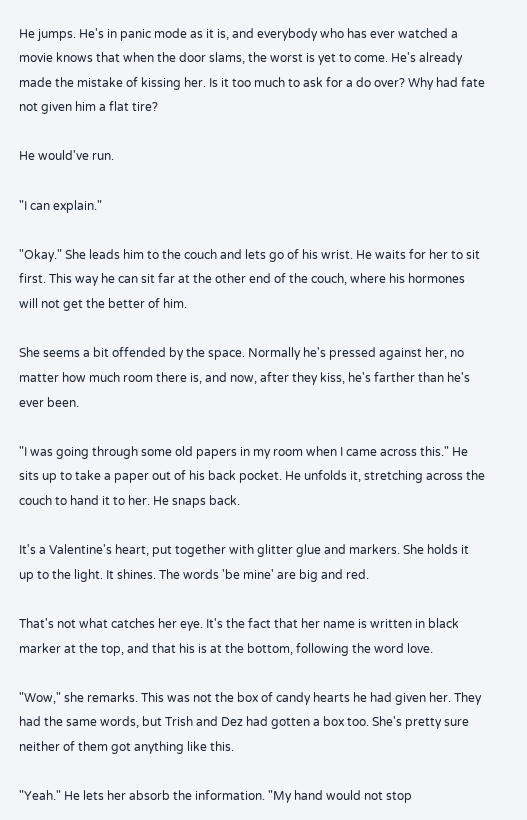He jumps. He's in panic mode as it is, and everybody who has ever watched a movie knows that when the door slams, the worst is yet to come. He's already made the mistake of kissing her. Is it too much to ask for a do over? Why had fate not given him a flat tire?

He would've run.

"I can explain."

"Okay." She leads him to the couch and lets go of his wrist. He waits for her to sit first. This way he can sit far at the other end of the couch, where his hormones will not get the better of him.

She seems a bit offended by the space. Normally he's pressed against her, no matter how much room there is, and now, after they kiss, he's farther than he's ever been.

"I was going through some old papers in my room when I came across this." He sits up to take a paper out of his back pocket. He unfolds it, stretching across the couch to hand it to her. He snaps back.

It's a Valentine's heart, put together with glitter glue and markers. She holds it up to the light. It shines. The words 'be mine' are big and red.

That's not what catches her eye. It's the fact that her name is written in black marker at the top, and that his is at the bottom, following the word love.

"Wow," she remarks. This was not the box of candy hearts he had given her. They had the same words, but Trish and Dez had gotten a box too. She's pretty sure neither of them got anything like this.

"Yeah." He lets her absorb the information. "My hand would not stop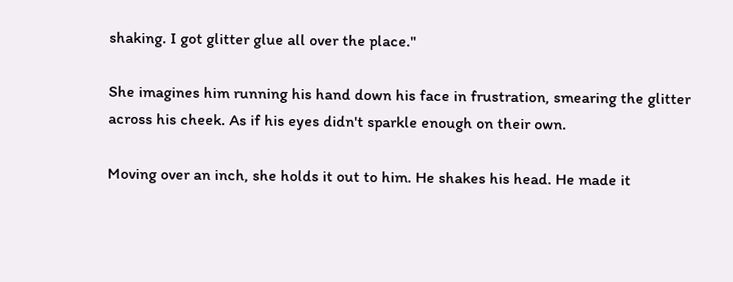shaking. I got glitter glue all over the place."

She imagines him running his hand down his face in frustration, smearing the glitter across his cheek. As if his eyes didn't sparkle enough on their own.

Moving over an inch, she holds it out to him. He shakes his head. He made it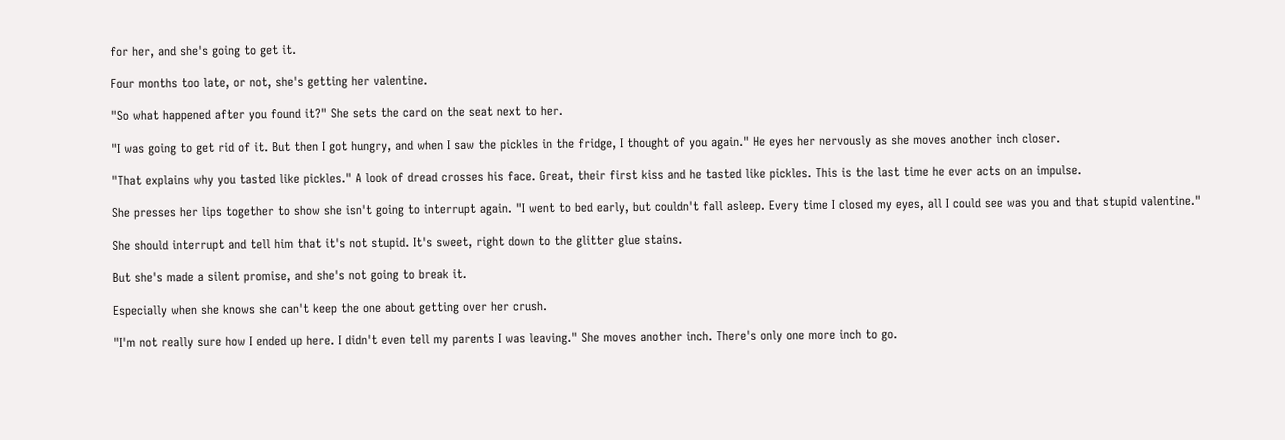for her, and she's going to get it.

Four months too late, or not, she's getting her valentine.

"So what happened after you found it?" She sets the card on the seat next to her.

"I was going to get rid of it. But then I got hungry, and when I saw the pickles in the fridge, I thought of you again." He eyes her nervously as she moves another inch closer.

"That explains why you tasted like pickles." A look of dread crosses his face. Great, their first kiss and he tasted like pickles. This is the last time he ever acts on an impulse.

She presses her lips together to show she isn't going to interrupt again. "I went to bed early, but couldn't fall asleep. Every time I closed my eyes, all I could see was you and that stupid valentine."

She should interrupt and tell him that it's not stupid. It's sweet, right down to the glitter glue stains.

But she's made a silent promise, and she's not going to break it.

Especially when she knows she can't keep the one about getting over her crush.

"I'm not really sure how I ended up here. I didn't even tell my parents I was leaving." She moves another inch. There's only one more inch to go.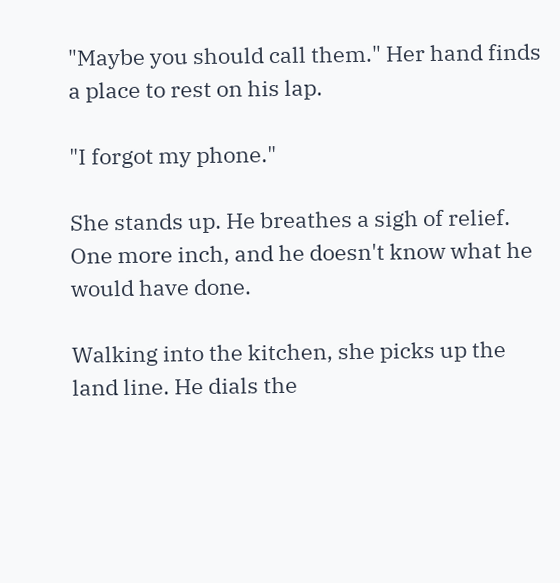"Maybe you should call them." Her hand finds a place to rest on his lap.

"I forgot my phone."

She stands up. He breathes a sigh of relief. One more inch, and he doesn't know what he would have done.

Walking into the kitchen, she picks up the land line. He dials the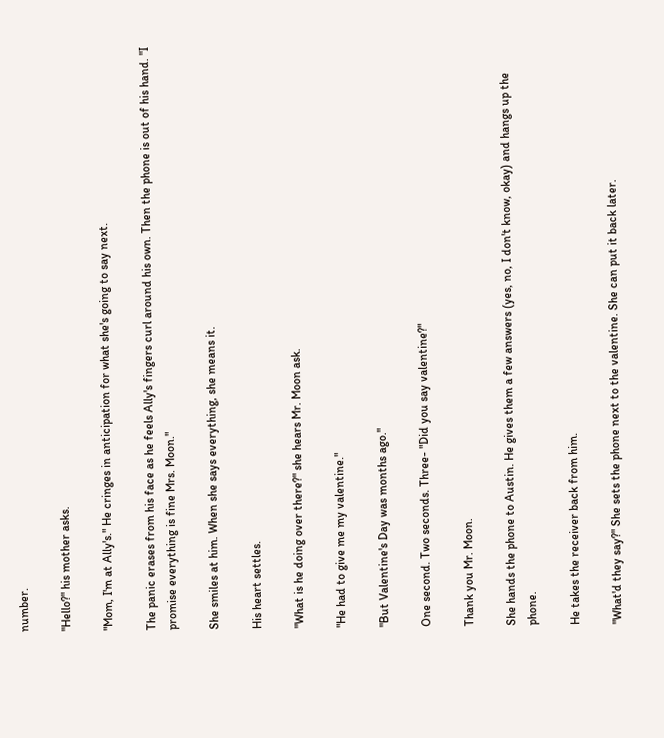number.

"Hello?" his mother asks.

"Mom, I'm at Ally's." He cringes in anticipation for what she's going to say next.

The panic erases from his face as he feels Ally's fingers curl around his own. Then the phone is out of his hand. "I promise everything is fine Mrs. Moon."

She smiles at him. When she says everything, she means it.

His heart settles.

"What is he doing over there?" she hears Mr. Moon ask.

"He had to give me my valentine."

"But Valentine's Day was months ago."

One second. Two seconds. Three- "Did you say valentine?"

Thank you Mr. Moon.

She hands the phone to Austin. He gives them a few answers (yes, no, I don't know, okay) and hangs up the phone.

He takes the receiver back from him.

"What'd they say?" She sets the phone next to the valentine. She can put it back later.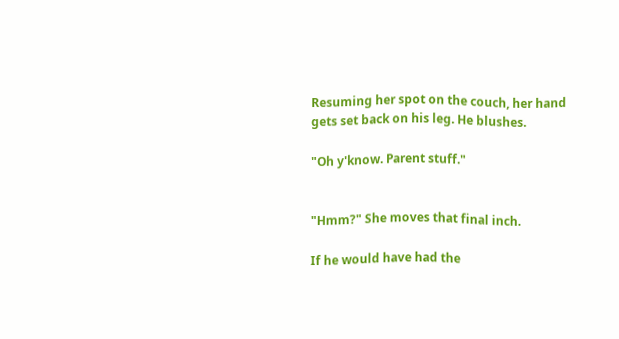Resuming her spot on the couch, her hand gets set back on his leg. He blushes.

"Oh y'know. Parent stuff."


"Hmm?" She moves that final inch.

If he would have had the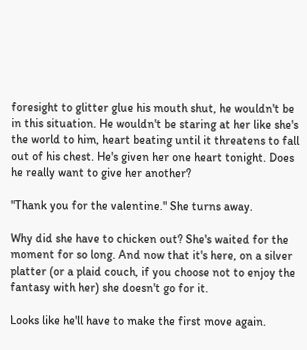foresight to glitter glue his mouth shut, he wouldn't be in this situation. He wouldn't be staring at her like she's the world to him, heart beating until it threatens to fall out of his chest. He's given her one heart tonight. Does he really want to give her another?

"Thank you for the valentine." She turns away.

Why did she have to chicken out? She's waited for the moment for so long. And now that it's here, on a silver platter (or a plaid couch, if you choose not to enjoy the fantasy with her) she doesn't go for it.

Looks like he'll have to make the first move again.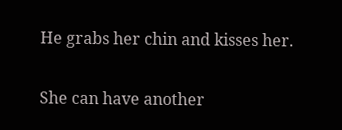He grabs her chin and kisses her.

She can have another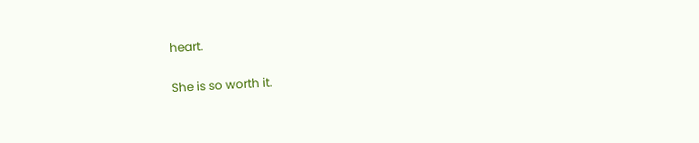heart.

She is so worth it.